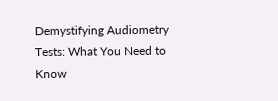Demystifying Audiometry Tests: What You Need to Know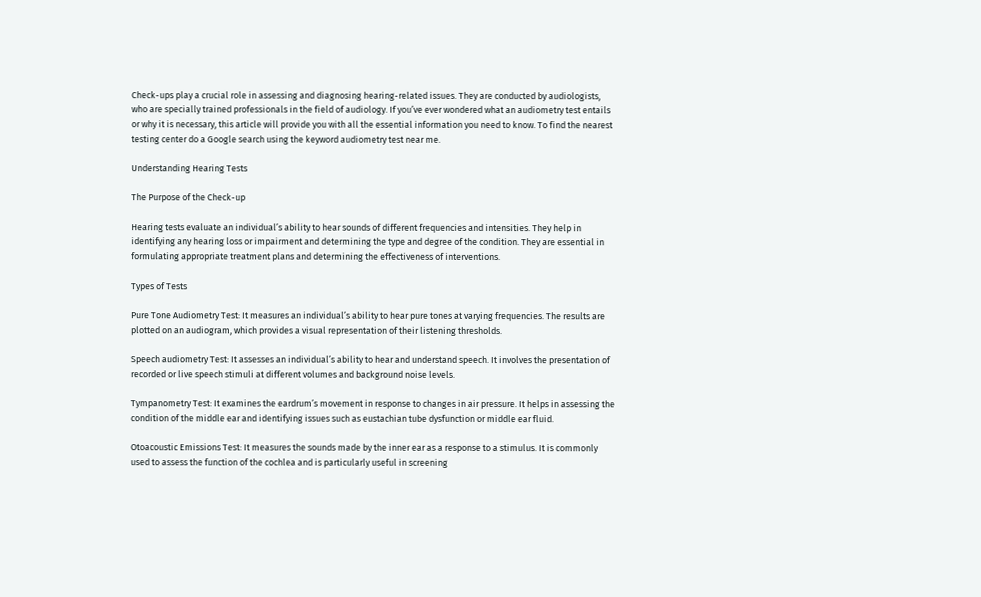Check-ups play a crucial role in assessing and diagnosing hearing-related issues. They are conducted by audiologists, who are specially trained professionals in the field of audiology. If you’ve ever wondered what an audiometry test entails or why it is necessary, this article will provide you with all the essential information you need to know. To find the nearest testing center do a Google search using the keyword audiometry test near me.

Understanding Hearing Tests

The Purpose of the Check-up

Hearing tests evaluate an individual’s ability to hear sounds of different frequencies and intensities. They help in identifying any hearing loss or impairment and determining the type and degree of the condition. They are essential in formulating appropriate treatment plans and determining the effectiveness of interventions.

Types of Tests

Pure Tone Audiometry Test: It measures an individual’s ability to hear pure tones at varying frequencies. The results are plotted on an audiogram, which provides a visual representation of their listening thresholds.

Speech audiometry Test: It assesses an individual’s ability to hear and understand speech. It involves the presentation of recorded or live speech stimuli at different volumes and background noise levels.

Tympanometry Test: It examines the eardrum’s movement in response to changes in air pressure. It helps in assessing the condition of the middle ear and identifying issues such as eustachian tube dysfunction or middle ear fluid.

Otoacoustic Emissions Test: It measures the sounds made by the inner ear as a response to a stimulus. It is commonly used to assess the function of the cochlea and is particularly useful in screening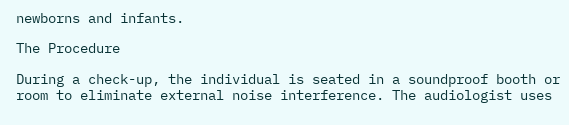newborns and infants.

The Procedure

During a check-up, the individual is seated in a soundproof booth or room to eliminate external noise interference. The audiologist uses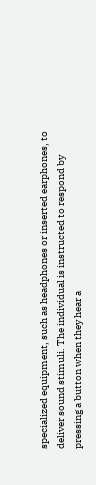specialized equipment, such as headphones or inserted earphones, to deliver sound stimuli. The individual is instructed to respond by pressing a button when they hear a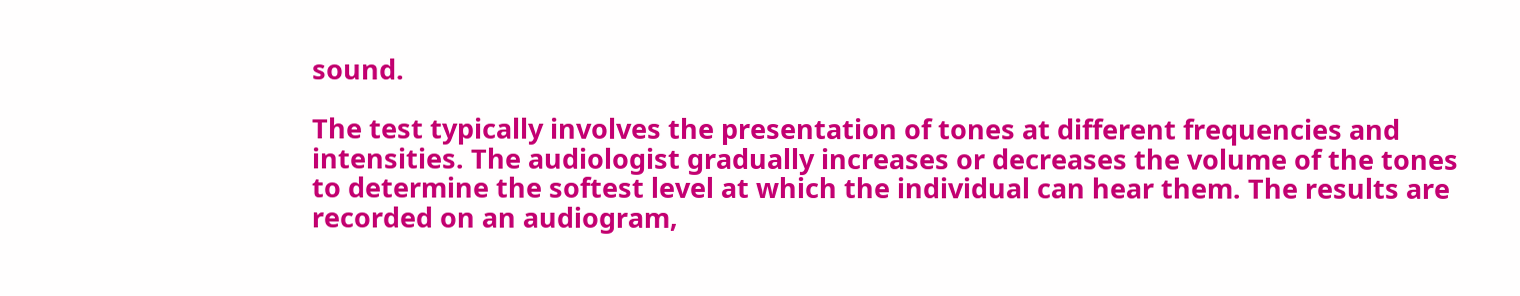sound.

The test typically involves the presentation of tones at different frequencies and intensities. The audiologist gradually increases or decreases the volume of the tones to determine the softest level at which the individual can hear them. The results are recorded on an audiogram,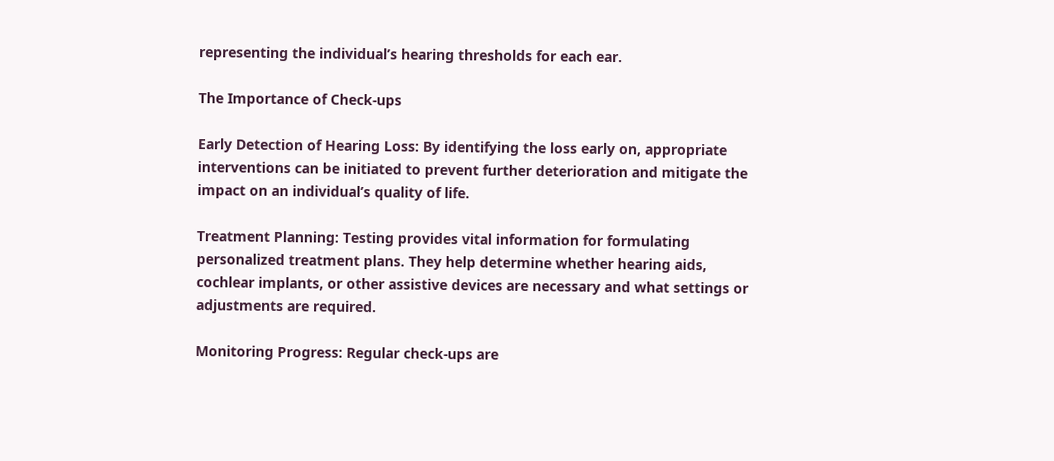representing the individual’s hearing thresholds for each ear.

The Importance of Check-ups

Early Detection of Hearing Loss: By identifying the loss early on, appropriate interventions can be initiated to prevent further deterioration and mitigate the impact on an individual’s quality of life.

Treatment Planning: Testing provides vital information for formulating personalized treatment plans. They help determine whether hearing aids, cochlear implants, or other assistive devices are necessary and what settings or adjustments are required.

Monitoring Progress: Regular check-ups are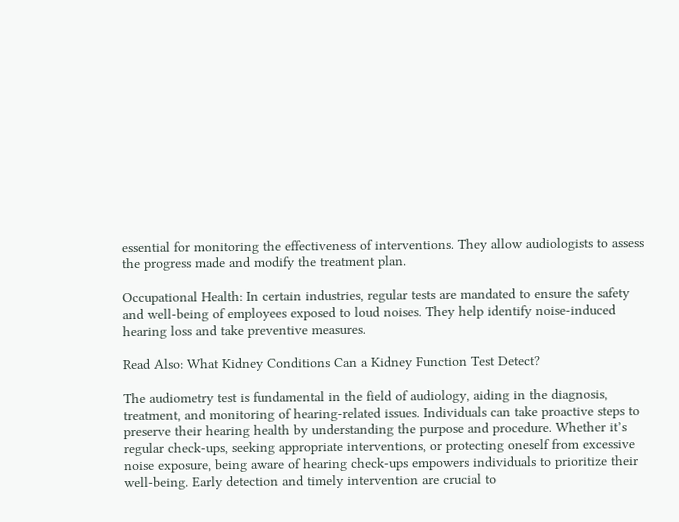essential for monitoring the effectiveness of interventions. They allow audiologists to assess the progress made and modify the treatment plan.

Occupational Health: In certain industries, regular tests are mandated to ensure the safety and well-being of employees exposed to loud noises. They help identify noise-induced hearing loss and take preventive measures.

Read Also: What Kidney Conditions Can a Kidney Function Test Detect?

The audiometry test is fundamental in the field of audiology, aiding in the diagnosis, treatment, and monitoring of hearing-related issues. Individuals can take proactive steps to preserve their hearing health by understanding the purpose and procedure. Whether it’s regular check-ups, seeking appropriate interventions, or protecting oneself from excessive noise exposure, being aware of hearing check-ups empowers individuals to prioritize their well-being. Early detection and timely intervention are crucial to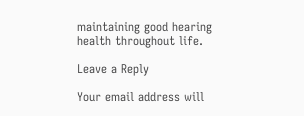maintaining good hearing health throughout life.

Leave a Reply

Your email address will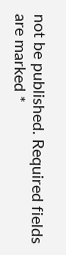not be published. Required fields are marked *